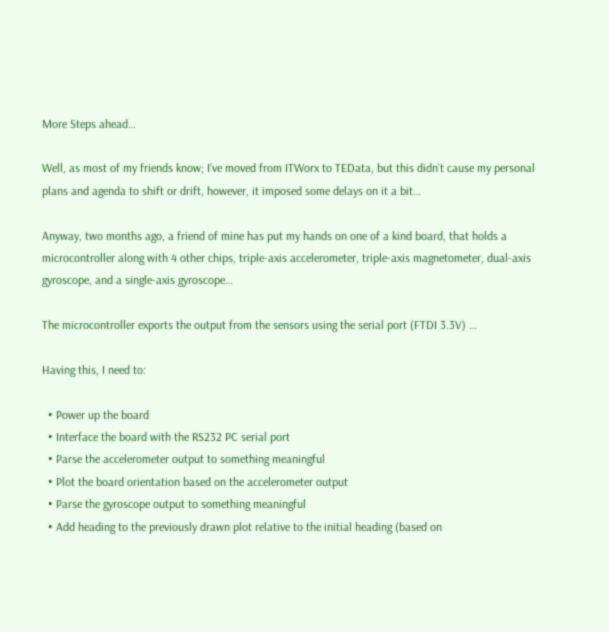More Steps ahead…

Well, as most of my friends know; I’ve moved from ITWorx to TEData, but this didn’t cause my personal plans and agenda to shift or drift, however, it imposed some delays on it a bit…

Anyway, two months ago, a friend of mine has put my hands on one of a kind board, that holds a microcontroller along with 4 other chips, triple-axis accelerometer, triple-axis magnetometer, dual-axis gyroscope, and a single-axis gyroscope…

The microcontroller exports the output from the sensors using the serial port (FTDI 3.3V) …

Having this, I need to:

  • Power up the board
  • Interface the board with the RS232 PC serial port
  • Parse the accelerometer output to something meaningful
  • Plot the board orientation based on the accelerometer output
  • Parse the gyroscope output to something meaningful
  • Add heading to the previously drawn plot relative to the initial heading (based on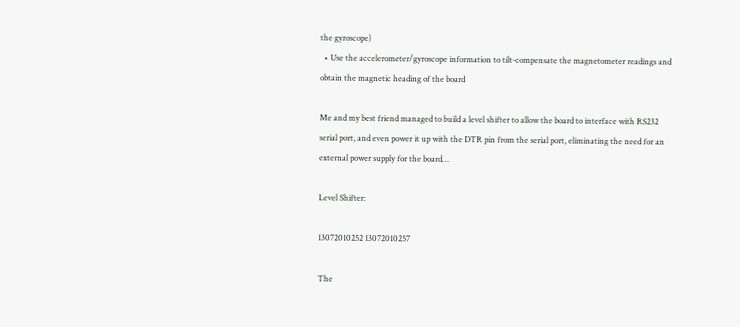the gyroscope)
  • Use the accelerometer/gyroscope information to tilt-compensate the magnetometer readings and obtain the magnetic heading of the board

Me and my best friend managed to build a level shifter to allow the board to interface with RS232 serial port, and even power it up with the DTR pin from the serial port, eliminating the need for an external power supply for the board…

Level Shifter:

13072010252 13072010257

The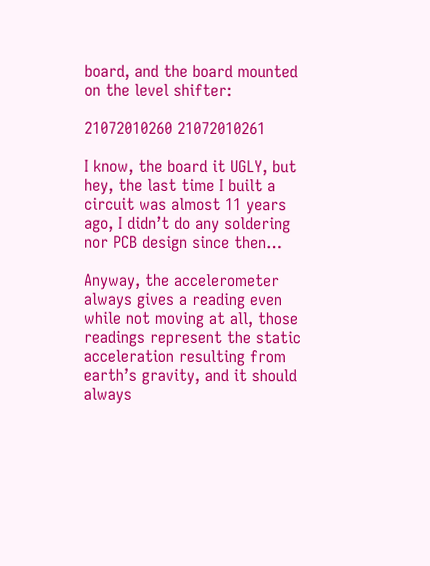board, and the board mounted on the level shifter:

21072010260 21072010261

I know, the board it UGLY, but hey, the last time I built a circuit was almost 11 years ago, I didn’t do any soldering nor PCB design since then…

Anyway, the accelerometer always gives a reading even while not moving at all, those readings represent the static acceleration resulting from earth’s gravity, and it should always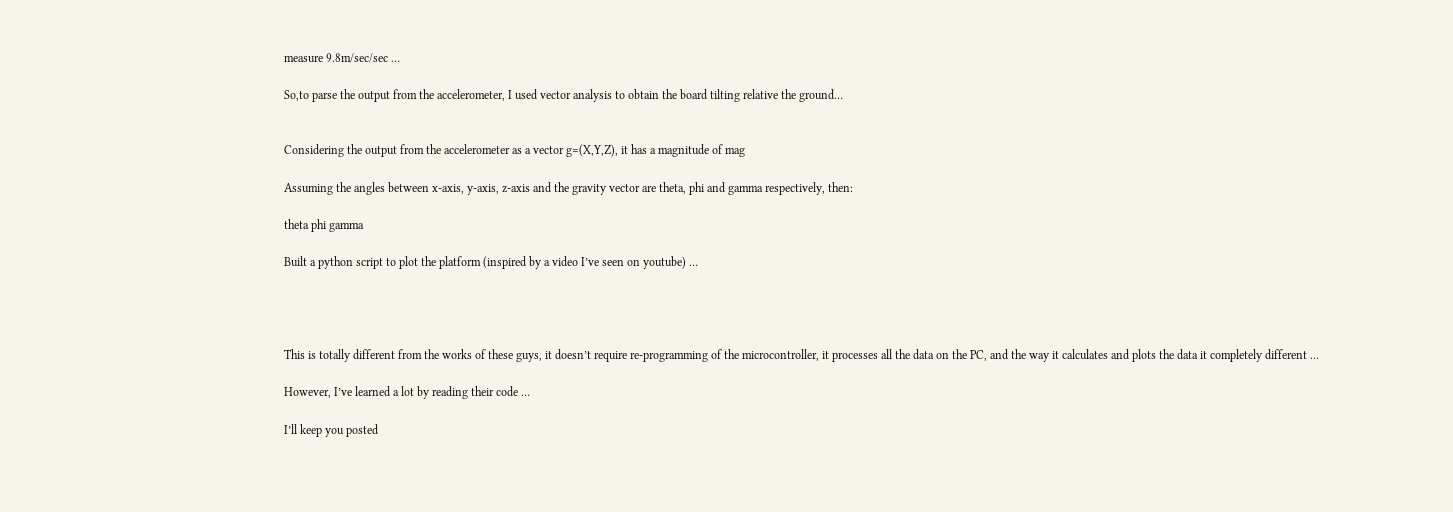measure 9.8m/sec/sec …

So,to parse the output from the accelerometer, I used vector analysis to obtain the board tilting relative the ground…


Considering the output from the accelerometer as a vector g=(X,Y,Z), it has a magnitude of mag

Assuming the angles between x-axis, y-axis, z-axis and the gravity vector are theta, phi and gamma respectively, then:

theta phi gamma

Built a python script to plot the platform (inspired by a video I’ve seen on youtube) …




This is totally different from the works of these guys, it doesn’t require re-programming of the microcontroller, it processes all the data on the PC, and the way it calculates and plots the data it completely different …

However, I’ve learned a lot by reading their code …

I’ll keep you posted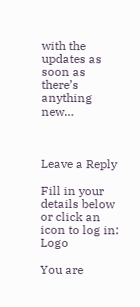with the updates as soon as there’s anything new…



Leave a Reply

Fill in your details below or click an icon to log in: Logo

You are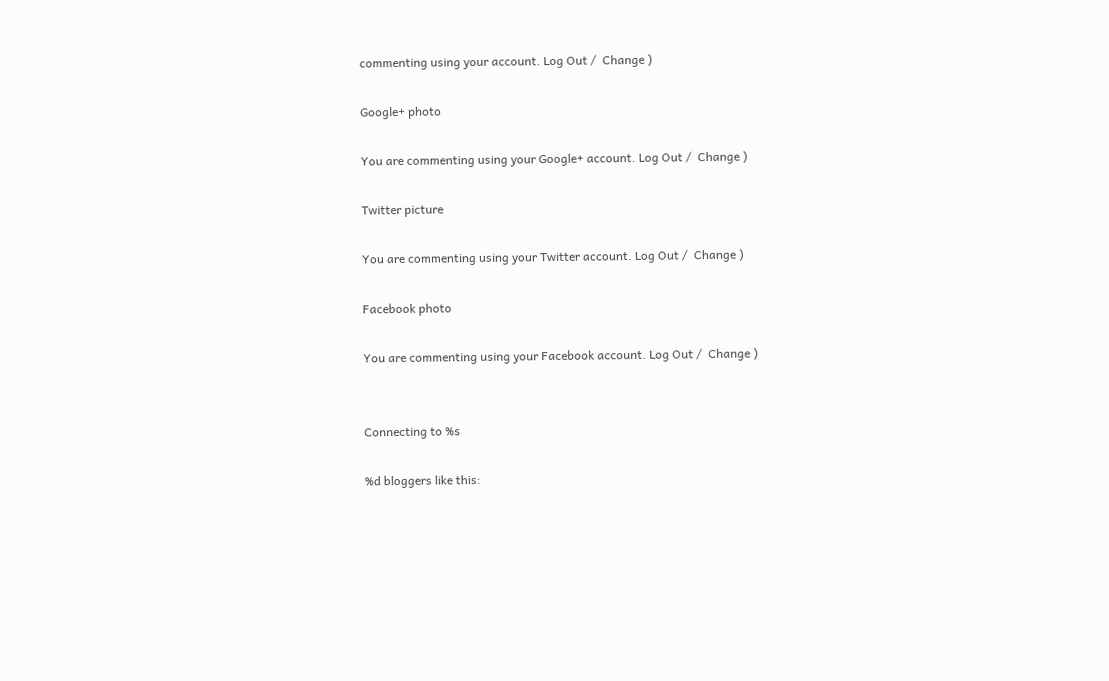commenting using your account. Log Out /  Change )

Google+ photo

You are commenting using your Google+ account. Log Out /  Change )

Twitter picture

You are commenting using your Twitter account. Log Out /  Change )

Facebook photo

You are commenting using your Facebook account. Log Out /  Change )


Connecting to %s

%d bloggers like this: